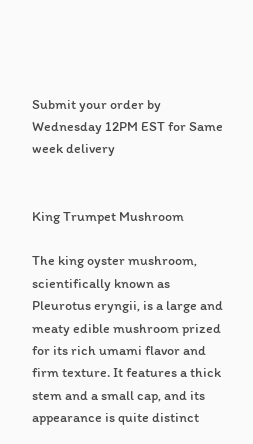Submit your order by Wednesday 12PM EST for Same week delivery


King Trumpet Mushroom

The king oyster mushroom, scientifically known as Pleurotus eryngii, is a large and meaty edible mushroom prized for its rich umami flavor and firm texture. It features a thick stem and a small cap, and its appearance is quite distinct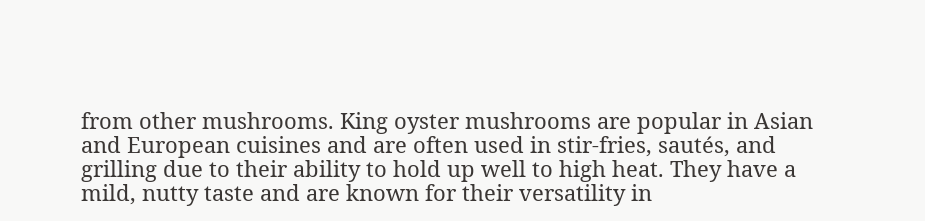from other mushrooms. King oyster mushrooms are popular in Asian and European cuisines and are often used in stir-fries, sautés, and grilling due to their ability to hold up well to high heat. They have a mild, nutty taste and are known for their versatility in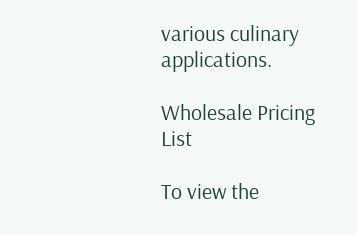various culinary applications.

Wholesale Pricing List

To view the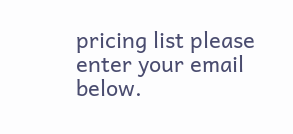pricing list please enter your email below.